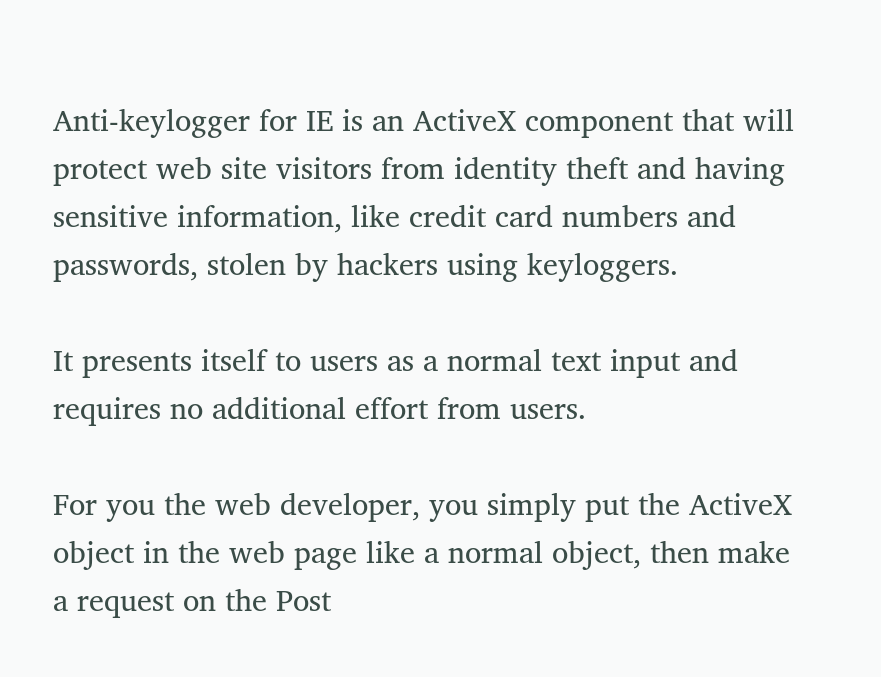Anti-keylogger for IE is an ActiveX component that will protect web site visitors from identity theft and having sensitive information, like credit card numbers and passwords, stolen by hackers using keyloggers.

It presents itself to users as a normal text input and requires no additional effort from users.

For you the web developer, you simply put the ActiveX object in the web page like a normal object, then make a request on the Post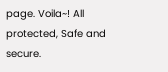page. Voila~! All protected, Safe and secure.